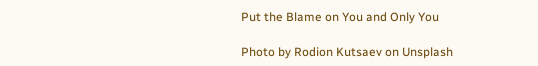Put the Blame on You and Only You

Photo by Rodion Kutsaev on Unsplash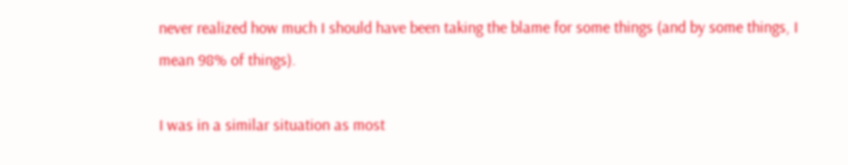never realized how much I should have been taking the blame for some things (and by some things, I mean 98% of things).

I was in a similar situation as most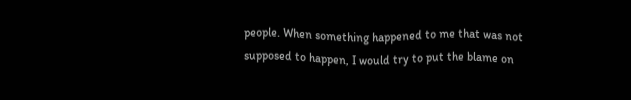people. When something happened to me that was not supposed to happen, I would try to put the blame on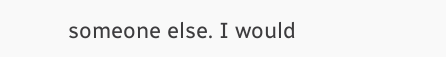someone else. I would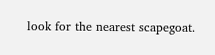look for the nearest scapegoat.